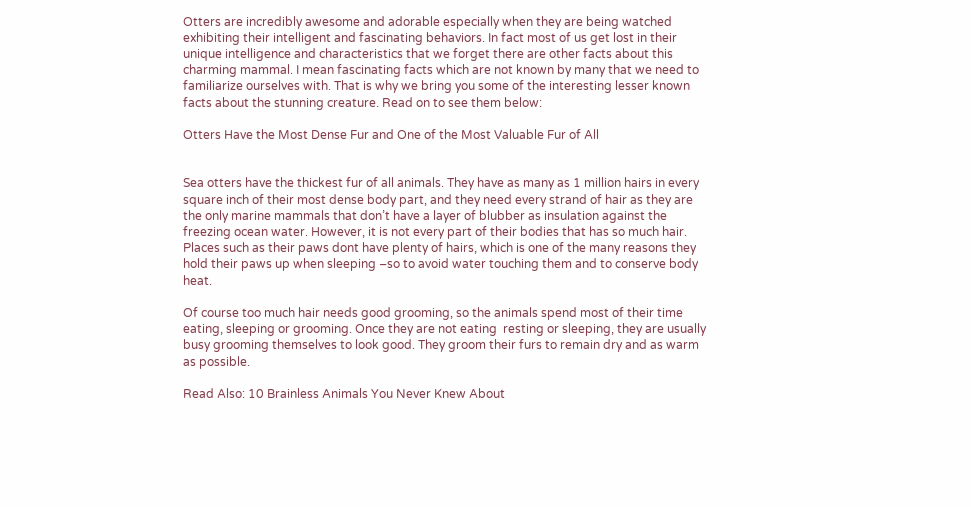Otters are incredibly awesome and adorable especially when they are being watched exhibiting their intelligent and fascinating behaviors. In fact most of us get lost in their unique intelligence and characteristics that we forget there are other facts about this charming mammal. I mean fascinating facts which are not known by many that we need to familiarize ourselves with. That is why we bring you some of the interesting lesser known facts about the stunning creature. Read on to see them below:

Otters Have the Most Dense Fur and One of the Most Valuable Fur of All


Sea otters have the thickest fur of all animals. They have as many as 1 million hairs in every square inch of their most dense body part, and they need every strand of hair as they are the only marine mammals that don’t have a layer of blubber as insulation against the freezing ocean water. However, it is not every part of their bodies that has so much hair. Places such as their paws dont have plenty of hairs, which is one of the many reasons they hold their paws up when sleeping –so to avoid water touching them and to conserve body heat.

Of course too much hair needs good grooming, so the animals spend most of their time eating, sleeping or grooming. Once they are not eating  resting or sleeping, they are usually busy grooming themselves to look good. They groom their furs to remain dry and as warm as possible.

Read Also: 10 Brainless Animals You Never Knew About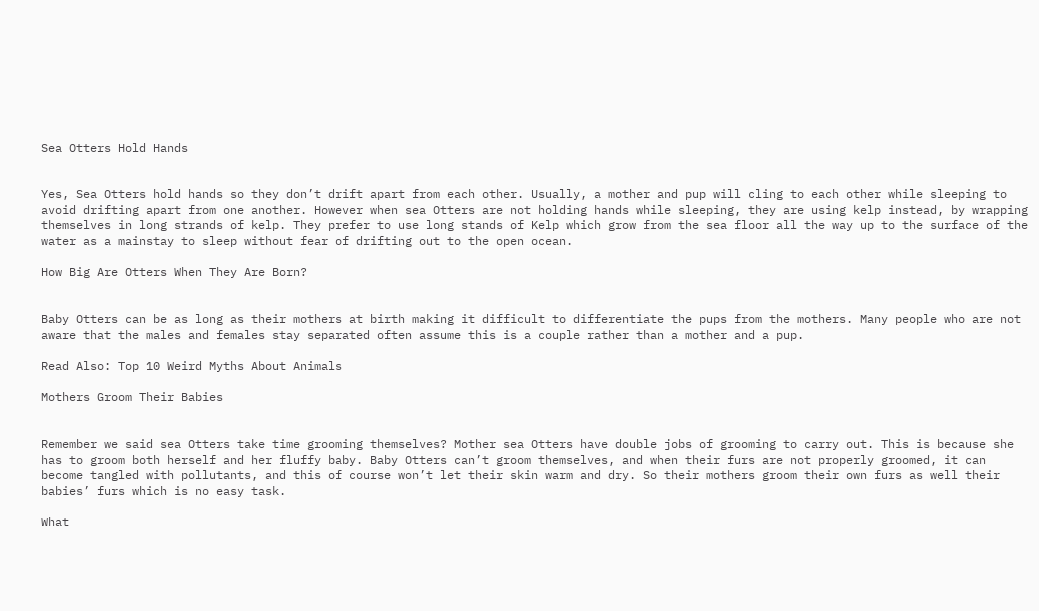Sea Otters Hold Hands


Yes, Sea Otters hold hands so they don’t drift apart from each other. Usually, a mother and pup will cling to each other while sleeping to avoid drifting apart from one another. However when sea Otters are not holding hands while sleeping, they are using kelp instead, by wrapping themselves in long strands of kelp. They prefer to use long stands of Kelp which grow from the sea floor all the way up to the surface of the water as a mainstay to sleep without fear of drifting out to the open ocean.

How Big Are Otters When They Are Born?


Baby Otters can be as long as their mothers at birth making it difficult to differentiate the pups from the mothers. Many people who are not aware that the males and females stay separated often assume this is a couple rather than a mother and a pup.

Read Also: Top 10 Weird Myths About Animals

Mothers Groom Their Babies


Remember we said sea Otters take time grooming themselves? Mother sea Otters have double jobs of grooming to carry out. This is because she has to groom both herself and her fluffy baby. Baby Otters can’t groom themselves, and when their furs are not properly groomed, it can become tangled with pollutants, and this of course won’t let their skin warm and dry. So their mothers groom their own furs as well their babies’ furs which is no easy task.

What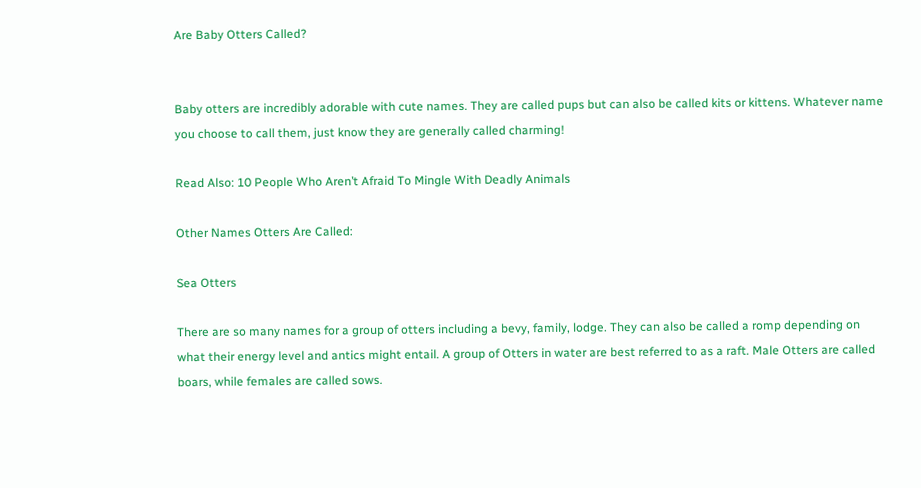Are Baby Otters Called?


Baby otters are incredibly adorable with cute names. They are called pups but can also be called kits or kittens. Whatever name you choose to call them, just know they are generally called charming!

Read Also: 10 People Who Aren’t Afraid To Mingle With Deadly Animals

Other Names Otters Are Called:

Sea Otters

There are so many names for a group of otters including a bevy, family, lodge. They can also be called a romp depending on what their energy level and antics might entail. A group of Otters in water are best referred to as a raft. Male Otters are called boars, while females are called sows.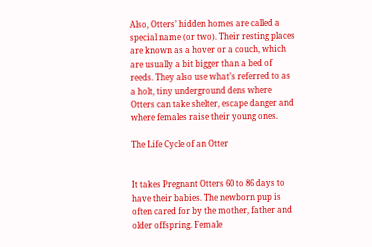Also, Otters’ hidden homes are called a special name (or two). Their resting places are known as a hover or a couch, which are usually a bit bigger than a bed of reeds. They also use what’s referred to as a holt, tiny underground dens where Otters can take shelter, escape danger and where females raise their young ones.

The Life Cycle of an Otter


It takes Pregnant Otters 60 to 86 days to have their babies. The newborn pup is often cared for by the mother, father and older offspring. Female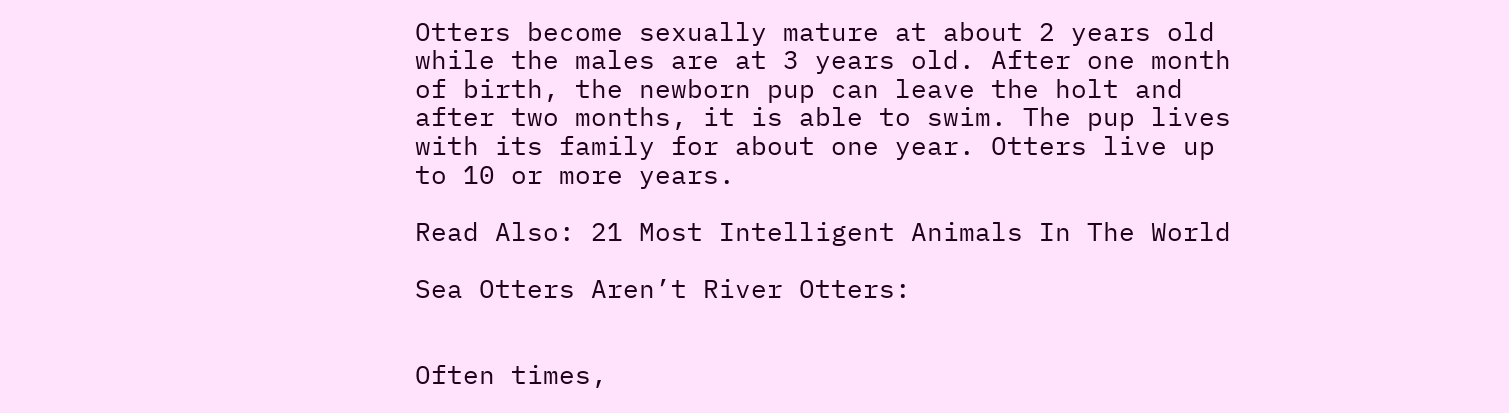Otters become sexually mature at about 2 years old while the males are at 3 years old. After one month of birth, the newborn pup can leave the holt and after two months, it is able to swim. The pup lives with its family for about one year. Otters live up to 10 or more years.

Read Also: 21 Most Intelligent Animals In The World

Sea Otters Aren’t River Otters:


Often times,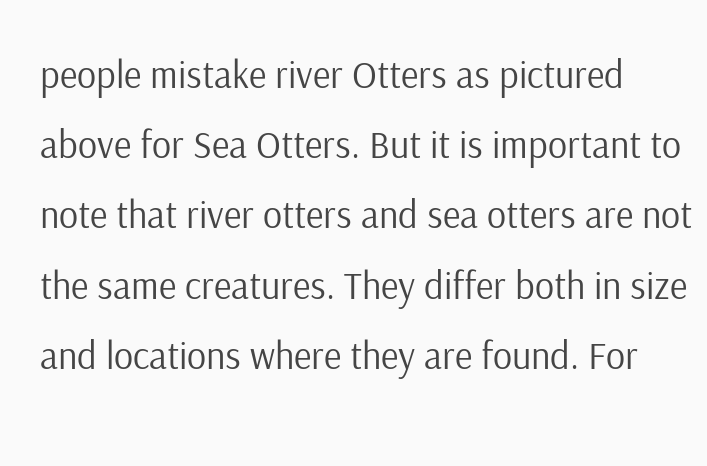people mistake river Otters as pictured above for Sea Otters. But it is important to note that river otters and sea otters are not the same creatures. They differ both in size and locations where they are found. For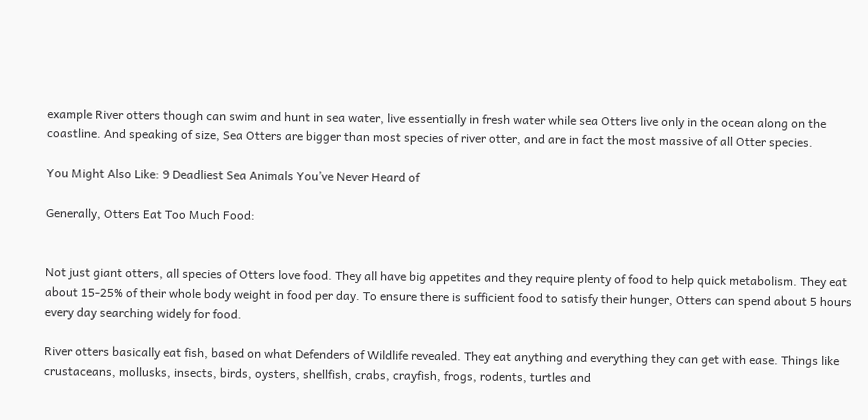example River otters though can swim and hunt in sea water, live essentially in fresh water while sea Otters live only in the ocean along on the coastline. And speaking of size, Sea Otters are bigger than most species of river otter, and are in fact the most massive of all Otter species.

You Might Also Like: 9 Deadliest Sea Animals You’ve Never Heard of

Generally, Otters Eat Too Much Food:


Not just giant otters, all species of Otters love food. They all have big appetites and they require plenty of food to help quick metabolism. They eat about 15-25% of their whole body weight in food per day. To ensure there is sufficient food to satisfy their hunger, Otters can spend about 5 hours every day searching widely for food.

River otters basically eat fish, based on what Defenders of Wildlife revealed. They eat anything and everything they can get with ease. Things like crustaceans, mollusks, insects, birds, oysters, shellfish, crabs, crayfish, frogs, rodents, turtles and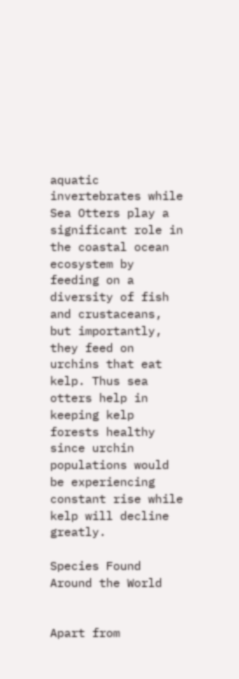aquatic invertebrates while Sea Otters play a significant role in the coastal ocean ecosystem by feeding on a diversity of fish and crustaceans, but importantly, they feed on urchins that eat kelp. Thus sea otters help in keeping kelp forests healthy since urchin populations would be experiencing constant rise while kelp will decline greatly.

Species Found Around the World


Apart from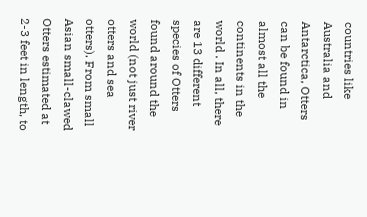countries like Australia and Antarctica, Otters can be found in almost all the continents in the world . In all, there are 13 different species of Otters found around the world (not just river otters and sea otters). From small Asian small-clawed Otters estimated at 2-3 feet in length, to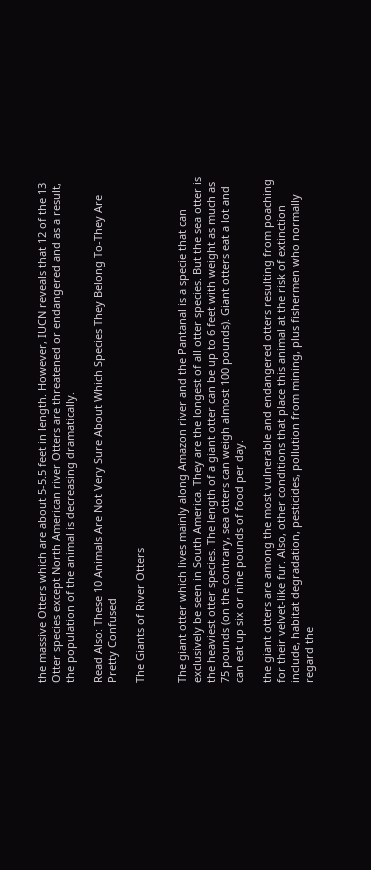the massive Otters which are about 5-5.5 feet in length. However, IUCN reveals that 12 of the 13 Otter species except North American river Otters are threatened or endangered and as a result, the population of the animal is decreasing dramatically.

Read Also: These 10 Animals Are Not Very Sure About Which Species They Belong To-They Are Pretty Confused

The Giants of River Otters


The giant otter which lives mainly along Amazon river and the Pantanal is a specie that can exclusively be seen in South America. They are the longest of all otter species. But the sea otter is the heaviest otter species. The length of a giant otter can be up to 6 feet with weight as much as 75 pounds (on the contrary, sea otters can weigh almost 100 pounds). Giant otters eat a lot and can eat up six or nine pounds of food per day.

the giant otters are among the most vulnerable and endangered otters resulting from poaching for their velvet-like fur. Also, other conditions that place this animal at the risk of extinction include, habitat degradation, pesticides, pollution from mining, plus fishermen who normally regard the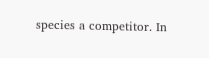species a competitor. In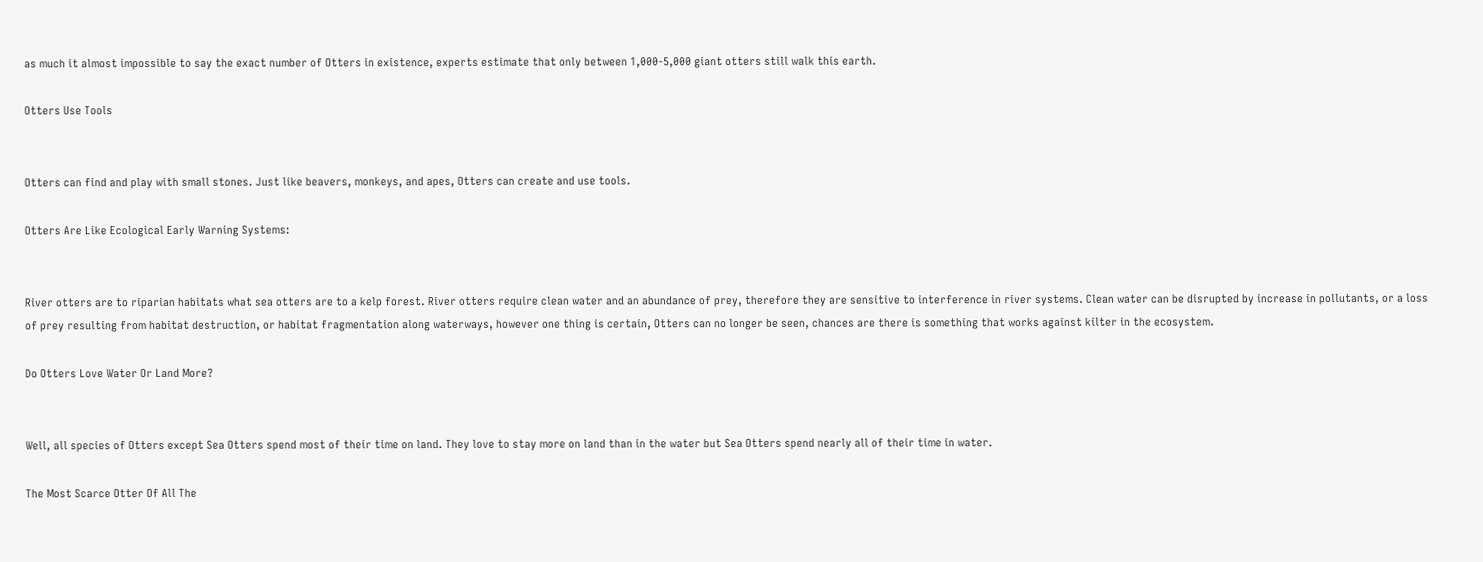as much it almost impossible to say the exact number of Otters in existence, experts estimate that only between 1,000-5,000 giant otters still walk this earth.

Otters Use Tools


Otters can find and play with small stones. Just like beavers, monkeys, and apes, Otters can create and use tools.

Otters Are Like Ecological Early Warning Systems:


River otters are to riparian habitats what sea otters are to a kelp forest. River otters require clean water and an abundance of prey, therefore they are sensitive to interference in river systems. Clean water can be disrupted by increase in pollutants, or a loss of prey resulting from habitat destruction, or habitat fragmentation along waterways, however one thing is certain, Otters can no longer be seen, chances are there is something that works against kilter in the ecosystem.

Do Otters Love Water Or Land More?


Well, all species of Otters except Sea Otters spend most of their time on land. They love to stay more on land than in the water but Sea Otters spend nearly all of their time in water.

The Most Scarce Otter Of All The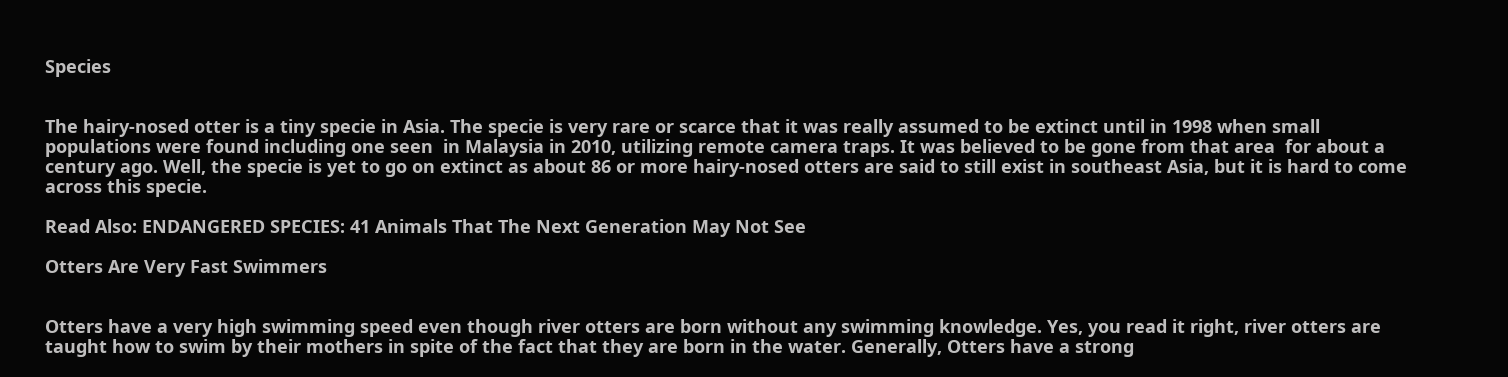Species


The hairy-nosed otter is a tiny specie in Asia. The specie is very rare or scarce that it was really assumed to be extinct until in 1998 when small populations were found including one seen  in Malaysia in 2010, utilizing remote camera traps. It was believed to be gone from that area  for about a century ago. Well, the specie is yet to go on extinct as about 86 or more hairy-nosed otters are said to still exist in southeast Asia, but it is hard to come across this specie.

Read Also: ENDANGERED SPECIES: 41 Animals That The Next Generation May Not See

Otters Are Very Fast Swimmers


Otters have a very high swimming speed even though river otters are born without any swimming knowledge. Yes, you read it right, river otters are taught how to swim by their mothers in spite of the fact that they are born in the water. Generally, Otters have a strong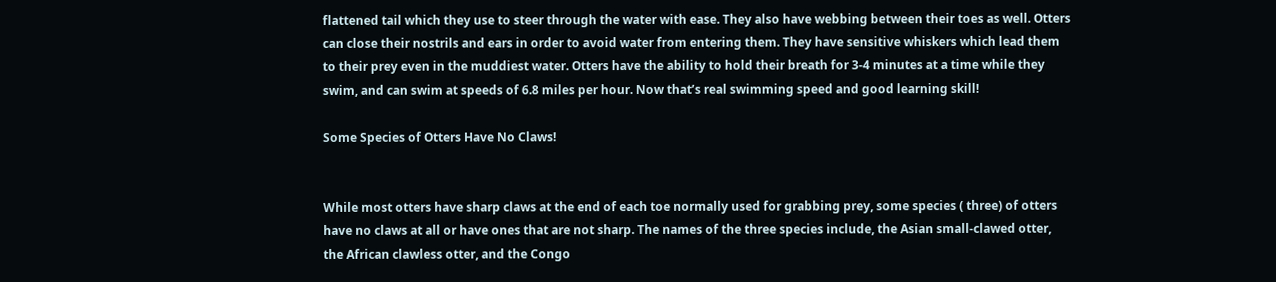flattened tail which they use to steer through the water with ease. They also have webbing between their toes as well. Otters can close their nostrils and ears in order to avoid water from entering them. They have sensitive whiskers which lead them to their prey even in the muddiest water. Otters have the ability to hold their breath for 3-4 minutes at a time while they swim, and can swim at speeds of 6.8 miles per hour. Now that’s real swimming speed and good learning skill!

Some Species of Otters Have No Claws!


While most otters have sharp claws at the end of each toe normally used for grabbing prey, some species ( three) of otters have no claws at all or have ones that are not sharp. The names of the three species include, the Asian small-clawed otter, the African clawless otter, and the Congo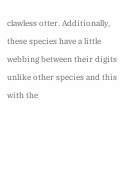clawless otter. Additionally, these species have a little webbing between their digits unlike other species and this with the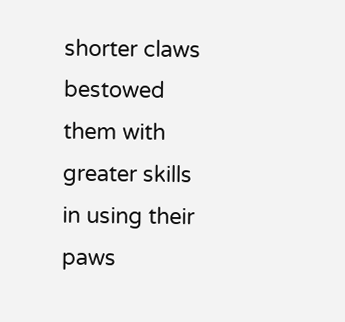shorter claws bestowed them with greater skills in using their paws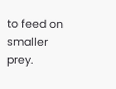to feed on smaller prey.